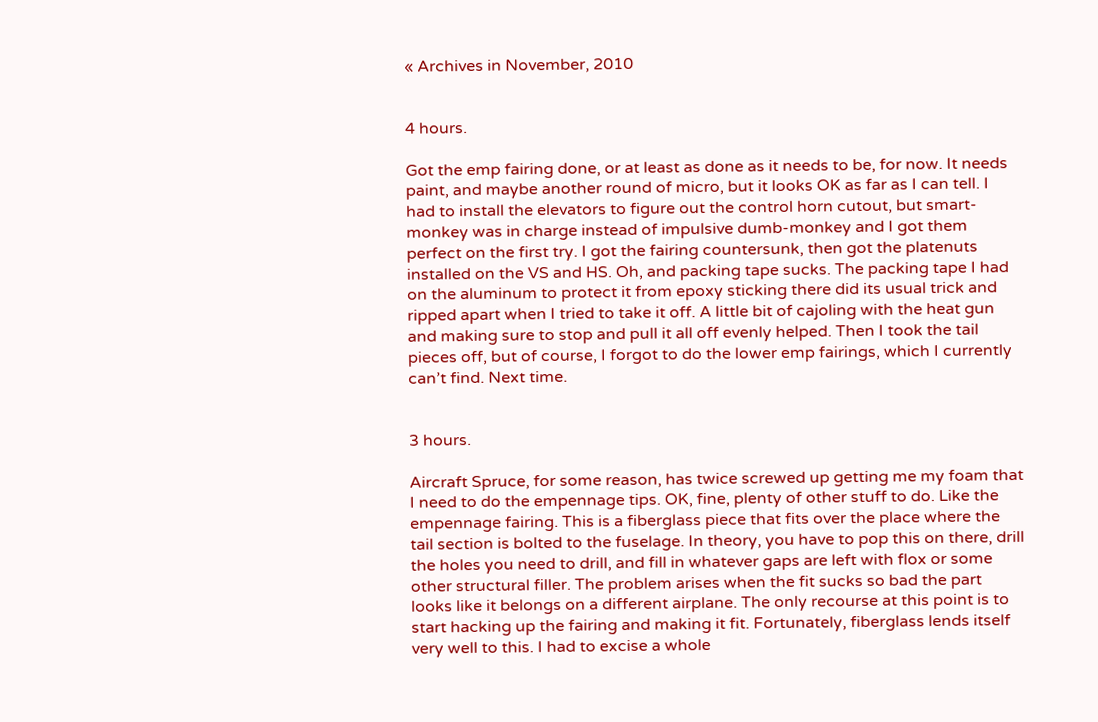« Archives in November, 2010


4 hours.

Got the emp fairing done, or at least as done as it needs to be, for now. It needs paint, and maybe another round of micro, but it looks OK as far as I can tell. I had to install the elevators to figure out the control horn cutout, but smart-monkey was in charge instead of impulsive dumb-monkey and I got them perfect on the first try. I got the fairing countersunk, then got the platenuts installed on the VS and HS. Oh, and packing tape sucks. The packing tape I had on the aluminum to protect it from epoxy sticking there did its usual trick and ripped apart when I tried to take it off. A little bit of cajoling with the heat gun and making sure to stop and pull it all off evenly helped. Then I took the tail pieces off, but of course, I forgot to do the lower emp fairings, which I currently can’t find. Next time.


3 hours.

Aircraft Spruce, for some reason, has twice screwed up getting me my foam that I need to do the empennage tips. OK, fine, plenty of other stuff to do. Like the empennage fairing. This is a fiberglass piece that fits over the place where the tail section is bolted to the fuselage. In theory, you have to pop this on there, drill the holes you need to drill, and fill in whatever gaps are left with flox or some other structural filler. The problem arises when the fit sucks so bad the part looks like it belongs on a different airplane. The only recourse at this point is to start hacking up the fairing and making it fit. Fortunately, fiberglass lends itself very well to this. I had to excise a whole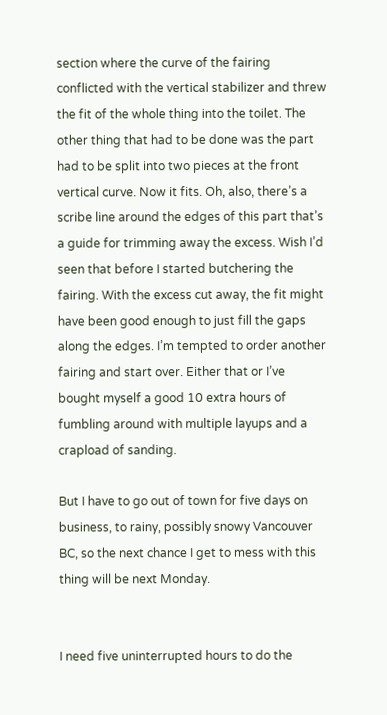section where the curve of the fairing conflicted with the vertical stabilizer and threw the fit of the whole thing into the toilet. The other thing that had to be done was the part had to be split into two pieces at the front vertical curve. Now it fits. Oh, also, there’s a scribe line around the edges of this part that’s a guide for trimming away the excess. Wish I’d seen that before I started butchering the fairing. With the excess cut away, the fit might have been good enough to just fill the gaps along the edges. I’m tempted to order another fairing and start over. Either that or I’ve bought myself a good 10 extra hours of fumbling around with multiple layups and a crapload of sanding.

But I have to go out of town for five days on business, to rainy, possibly snowy Vancouver BC, so the next chance I get to mess with this thing will be next Monday.


I need five uninterrupted hours to do the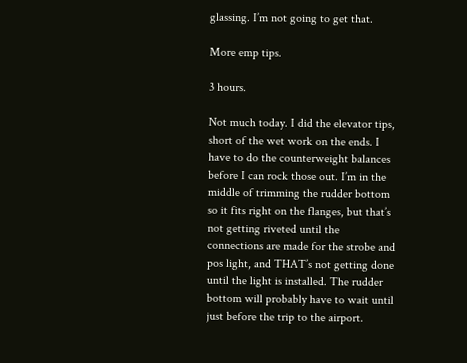glassing. I’m not going to get that.

More emp tips.

3 hours.

Not much today. I did the elevator tips, short of the wet work on the ends. I have to do the counterweight balances before I can rock those out. I’m in the middle of trimming the rudder bottom so it fits right on the flanges, but that’s not getting riveted until the connections are made for the strobe and pos light, and THAT’s not getting done until the light is installed. The rudder bottom will probably have to wait until just before the trip to the airport.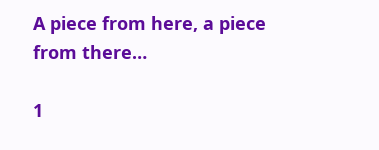A piece from here, a piece from there…

1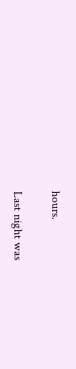hours.

Last night was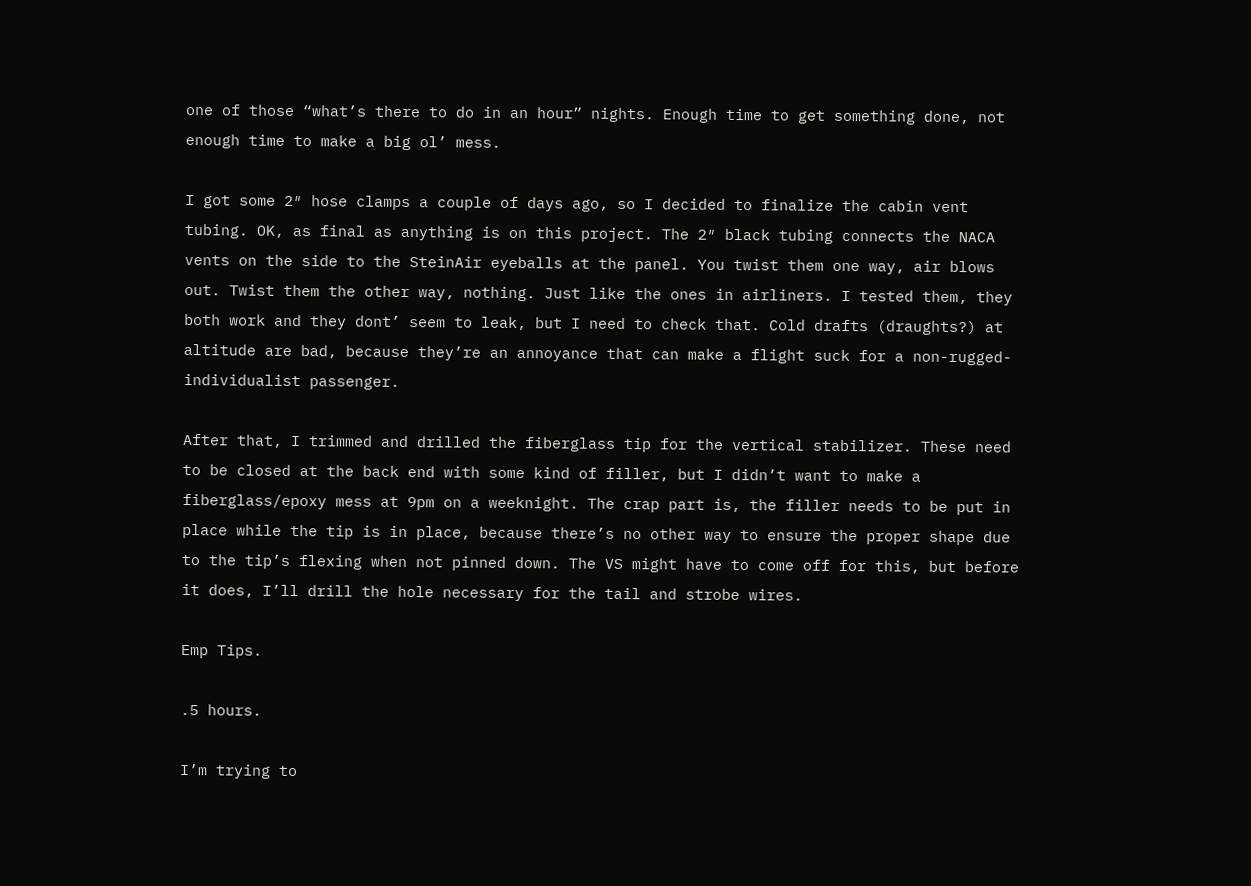one of those “what’s there to do in an hour” nights. Enough time to get something done, not enough time to make a big ol’ mess.

I got some 2″ hose clamps a couple of days ago, so I decided to finalize the cabin vent tubing. OK, as final as anything is on this project. The 2″ black tubing connects the NACA vents on the side to the SteinAir eyeballs at the panel. You twist them one way, air blows out. Twist them the other way, nothing. Just like the ones in airliners. I tested them, they both work and they dont’ seem to leak, but I need to check that. Cold drafts (draughts?) at altitude are bad, because they’re an annoyance that can make a flight suck for a non-rugged-individualist passenger.

After that, I trimmed and drilled the fiberglass tip for the vertical stabilizer. These need to be closed at the back end with some kind of filler, but I didn’t want to make a fiberglass/epoxy mess at 9pm on a weeknight. The crap part is, the filler needs to be put in place while the tip is in place, because there’s no other way to ensure the proper shape due to the tip’s flexing when not pinned down. The VS might have to come off for this, but before it does, I’ll drill the hole necessary for the tail and strobe wires.

Emp Tips.

.5 hours.

I’m trying to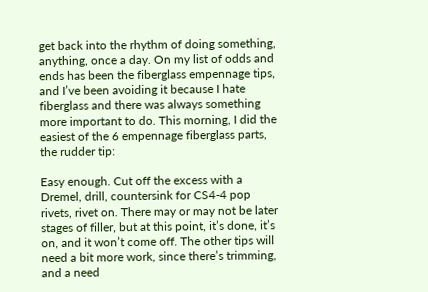get back into the rhythm of doing something, anything, once a day. On my list of odds and ends has been the fiberglass empennage tips, and I’ve been avoiding it because I hate fiberglass and there was always something more important to do. This morning, I did the easiest of the 6 empennage fiberglass parts, the rudder tip:

Easy enough. Cut off the excess with a Dremel, drill, countersink for CS4-4 pop rivets, rivet on. There may or may not be later stages of filler, but at this point, it’s done, it’s on, and it won’t come off. The other tips will need a bit more work, since there’s trimming, and a need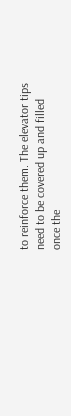to reinforce them. The elevator tips need to be covered up and filled once the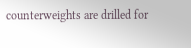counterweights are drilled for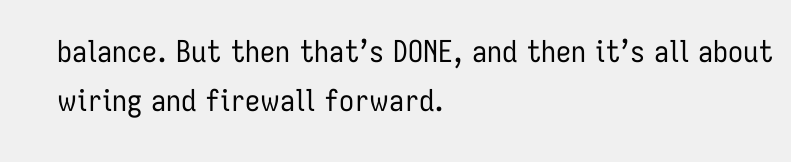balance. But then that’s DONE, and then it’s all about wiring and firewall forward.